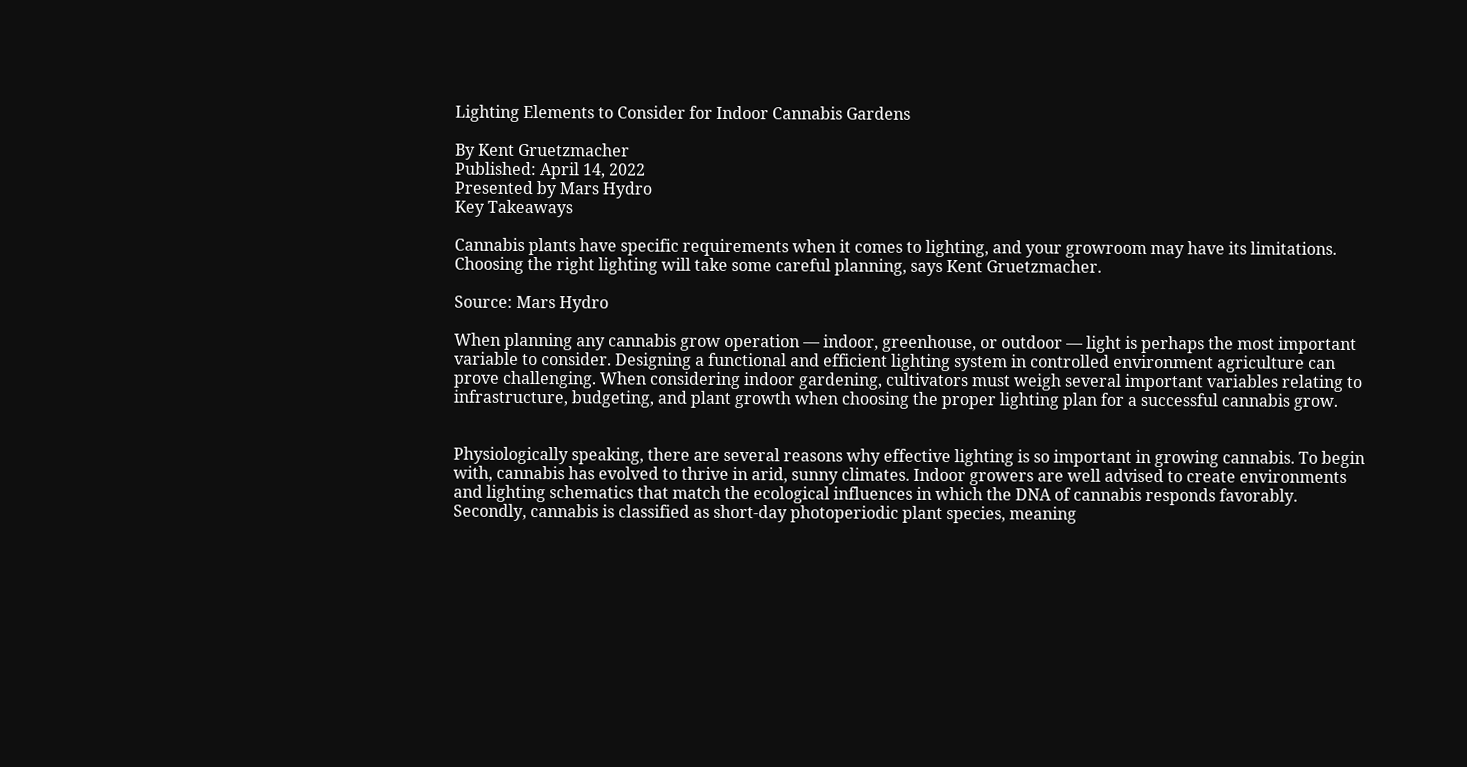Lighting Elements to Consider for Indoor Cannabis Gardens

By Kent Gruetzmacher
Published: April 14, 2022
Presented by Mars Hydro
Key Takeaways

Cannabis plants have specific requirements when it comes to lighting, and your growroom may have its limitations. Choosing the right lighting will take some careful planning, says Kent Gruetzmacher.

Source: Mars Hydro

When planning any cannabis grow operation — indoor, greenhouse, or outdoor — light is perhaps the most important variable to consider. Designing a functional and efficient lighting system in controlled environment agriculture can prove challenging. When considering indoor gardening, cultivators must weigh several important variables relating to infrastructure, budgeting, and plant growth when choosing the proper lighting plan for a successful cannabis grow.


Physiologically speaking, there are several reasons why effective lighting is so important in growing cannabis. To begin with, cannabis has evolved to thrive in arid, sunny climates. Indoor growers are well advised to create environments and lighting schematics that match the ecological influences in which the DNA of cannabis responds favorably. Secondly, cannabis is classified as short-day photoperiodic plant species, meaning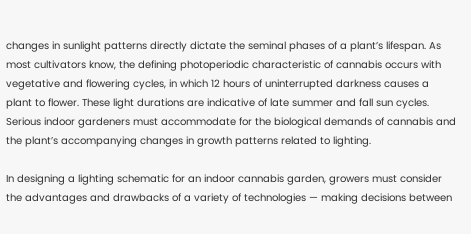changes in sunlight patterns directly dictate the seminal phases of a plant’s lifespan. As most cultivators know, the defining photoperiodic characteristic of cannabis occurs with vegetative and flowering cycles, in which 12 hours of uninterrupted darkness causes a plant to flower. These light durations are indicative of late summer and fall sun cycles. Serious indoor gardeners must accommodate for the biological demands of cannabis and the plant’s accompanying changes in growth patterns related to lighting.

In designing a lighting schematic for an indoor cannabis garden, growers must consider the advantages and drawbacks of a variety of technologies — making decisions between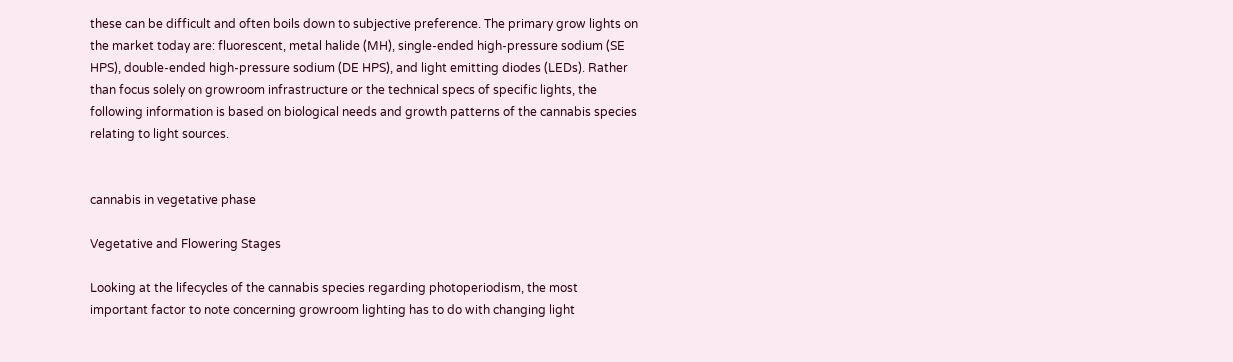these can be difficult and often boils down to subjective preference. The primary grow lights on the market today are: fluorescent, metal halide (MH), single-ended high-pressure sodium (SE HPS), double-ended high-pressure sodium (DE HPS), and light emitting diodes (LEDs). Rather than focus solely on growroom infrastructure or the technical specs of specific lights, the following information is based on biological needs and growth patterns of the cannabis species relating to light sources.


cannabis in vegetative phase

Vegetative and Flowering Stages

Looking at the lifecycles of the cannabis species regarding photoperiodism, the most important factor to note concerning growroom lighting has to do with changing light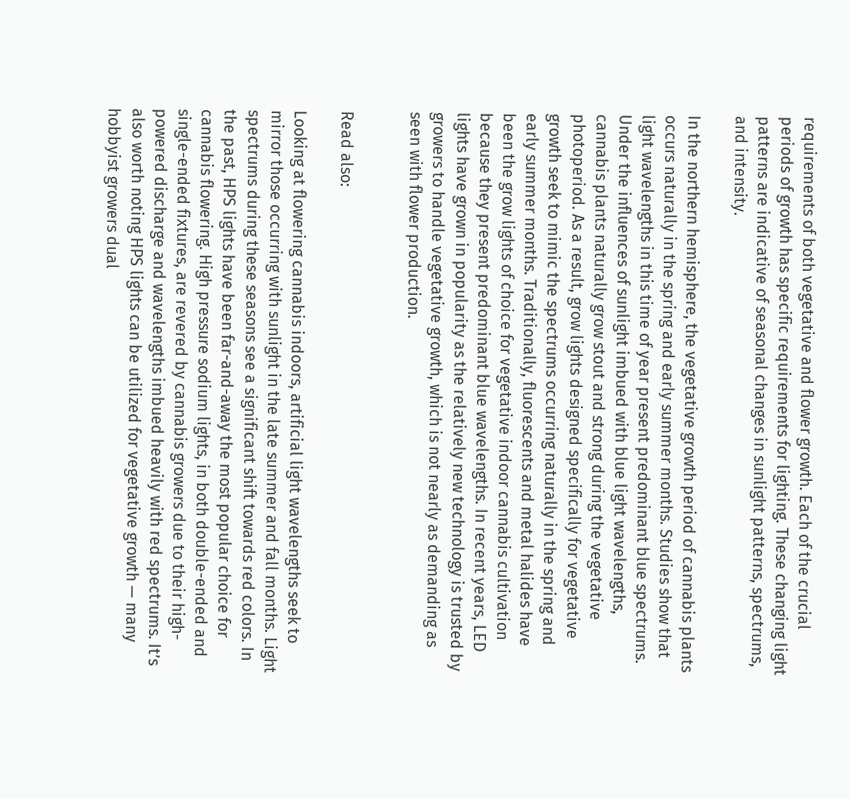requirements of both vegetative and flower growth. Each of the crucial periods of growth has specific requirements for lighting. These changing light patterns are indicative of seasonal changes in sunlight patterns, spectrums, and intensity.

In the northern hemisphere, the vegetative growth period of cannabis plants occurs naturally in the spring and early summer months. Studies show that light wavelengths in this time of year present predominant blue spectrums. Under the influences of sunlight imbued with blue light wavelengths, cannabis plants naturally grow stout and strong during the vegetative photoperiod. As a result, grow lights designed specifically for vegetative growth seek to mimic the spectrums occurring naturally in the spring and early summer months. Traditionally, fluorescents and metal halides have been the grow lights of choice for vegetative indoor cannabis cultivation because they present predominant blue wavelengths. In recent years, LED lights have grown in popularity as the relatively new technology is trusted by growers to handle vegetative growth, which is not nearly as demanding as seen with flower production.


Read also:

Looking at flowering cannabis indoors, artificial light wavelengths seek to mirror those occurring with sunlight in the late summer and fall months. Light spectrums during these seasons see a significant shift towards red colors. In the past, HPS lights have been far-and-away the most popular choice for cannabis flowering. High pressure sodium lights, in both double-ended and single-ended fixtures, are revered by cannabis growers due to their high-powered discharge and wavelengths imbued heavily with red spectrums. It’s also worth noting HPS lights can be utilized for vegetative growth — many hobbyist growers dual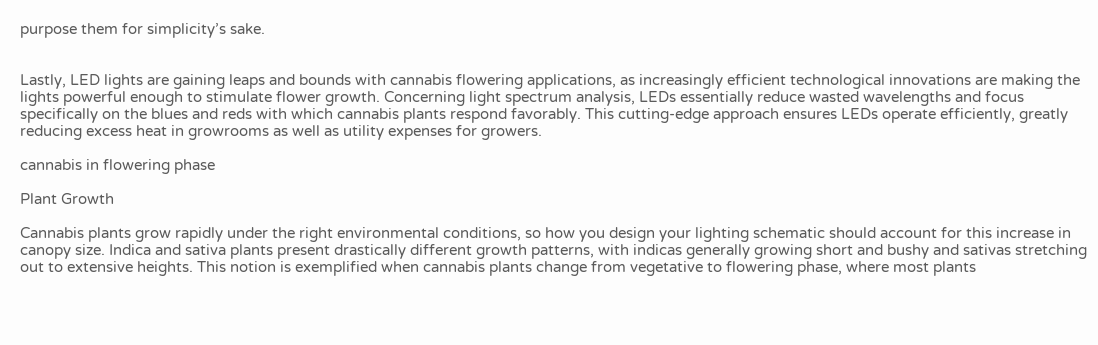purpose them for simplicity’s sake.


Lastly, LED lights are gaining leaps and bounds with cannabis flowering applications, as increasingly efficient technological innovations are making the lights powerful enough to stimulate flower growth. Concerning light spectrum analysis, LEDs essentially reduce wasted wavelengths and focus specifically on the blues and reds with which cannabis plants respond favorably. This cutting-edge approach ensures LEDs operate efficiently, greatly reducing excess heat in growrooms as well as utility expenses for growers.

cannabis in flowering phase

Plant Growth

Cannabis plants grow rapidly under the right environmental conditions, so how you design your lighting schematic should account for this increase in canopy size. Indica and sativa plants present drastically different growth patterns, with indicas generally growing short and bushy and sativas stretching out to extensive heights. This notion is exemplified when cannabis plants change from vegetative to flowering phase, where most plants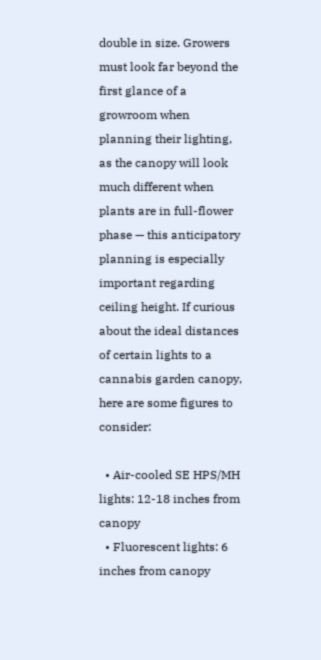double in size. Growers must look far beyond the first glance of a growroom when planning their lighting, as the canopy will look much different when plants are in full-flower phase — this anticipatory planning is especially important regarding ceiling height. If curious about the ideal distances of certain lights to a cannabis garden canopy, here are some figures to consider:

  • Air-cooled SE HPS/MH lights: 12-18 inches from canopy
  • Fluorescent lights: 6 inches from canopy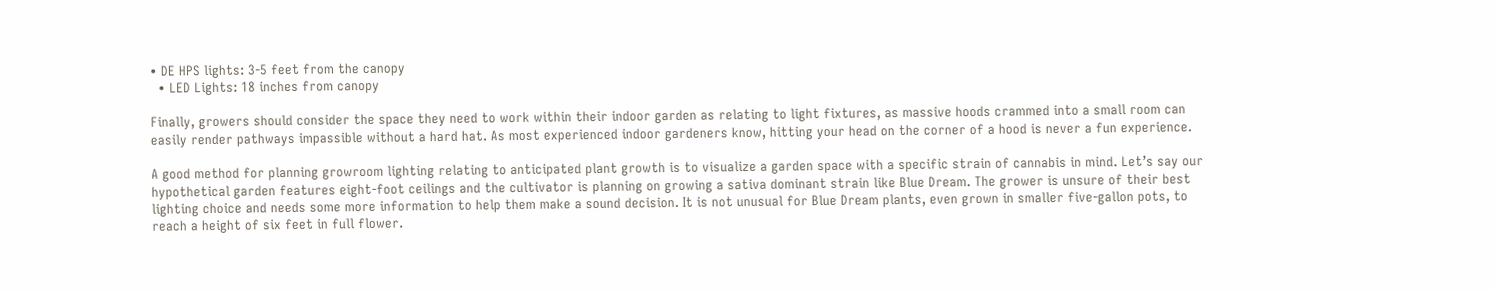• DE HPS lights: 3-5 feet from the canopy
  • LED Lights: 18 inches from canopy

Finally, growers should consider the space they need to work within their indoor garden as relating to light fixtures, as massive hoods crammed into a small room can easily render pathways impassible without a hard hat. As most experienced indoor gardeners know, hitting your head on the corner of a hood is never a fun experience.

A good method for planning growroom lighting relating to anticipated plant growth is to visualize a garden space with a specific strain of cannabis in mind. Let’s say our hypothetical garden features eight-foot ceilings and the cultivator is planning on growing a sativa dominant strain like Blue Dream. The grower is unsure of their best lighting choice and needs some more information to help them make a sound decision. It is not unusual for Blue Dream plants, even grown in smaller five-gallon pots, to reach a height of six feet in full flower.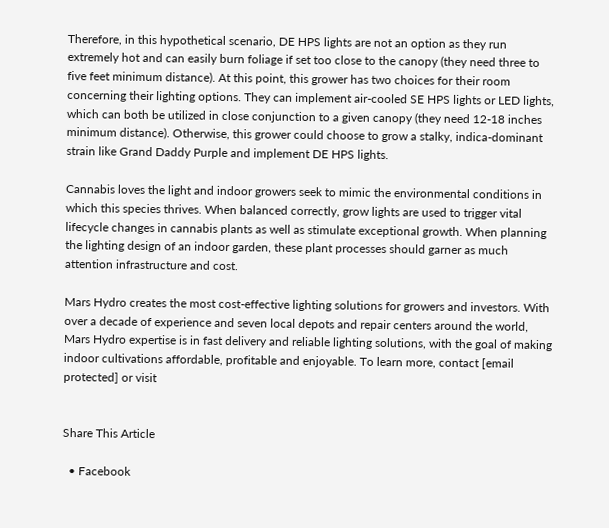Therefore, in this hypothetical scenario, DE HPS lights are not an option as they run extremely hot and can easily burn foliage if set too close to the canopy (they need three to five feet minimum distance). At this point, this grower has two choices for their room concerning their lighting options. They can implement air-cooled SE HPS lights or LED lights, which can both be utilized in close conjunction to a given canopy (they need 12-18 inches minimum distance). Otherwise, this grower could choose to grow a stalky, indica-dominant strain like Grand Daddy Purple and implement DE HPS lights.

Cannabis loves the light and indoor growers seek to mimic the environmental conditions in which this species thrives. When balanced correctly, grow lights are used to trigger vital lifecycle changes in cannabis plants as well as stimulate exceptional growth. When planning the lighting design of an indoor garden, these plant processes should garner as much attention infrastructure and cost.

Mars Hydro creates the most cost-effective lighting solutions for growers and investors. With over a decade of experience and seven local depots and repair centers around the world, Mars Hydro expertise is in fast delivery and reliable lighting solutions, with the goal of making indoor cultivations affordable, profitable and enjoyable. To learn more, contact [email protected] or visit


Share This Article

  • Facebook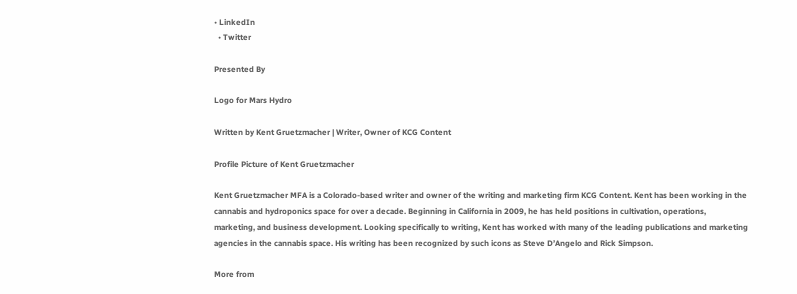• LinkedIn
  • Twitter

Presented By

Logo for Mars Hydro

Written by Kent Gruetzmacher | Writer, Owner of KCG Content

Profile Picture of Kent Gruetzmacher

Kent Gruetzmacher MFA is a Colorado-based writer and owner of the writing and marketing firm KCG Content. Kent has been working in the cannabis and hydroponics space for over a decade. Beginning in California in 2009, he has held positions in cultivation, operations, marketing, and business development. Looking specifically to writing, Kent has worked with many of the leading publications and marketing agencies in the cannabis space. His writing has been recognized by such icons as Steve D’Angelo and Rick Simpson.

More from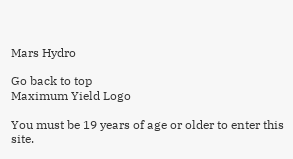Mars Hydro

Go back to top
Maximum Yield Logo

You must be 19 years of age or older to enter this site.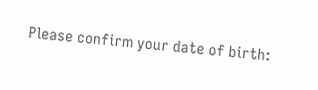Please confirm your date of birth: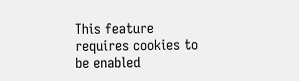This feature requires cookies to be enabled